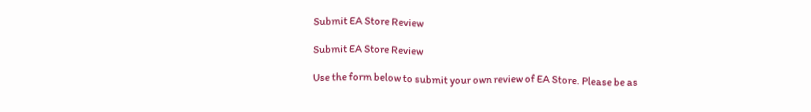Submit EA Store Review

Submit EA Store Review

Use the form below to submit your own review of EA Store. Please be as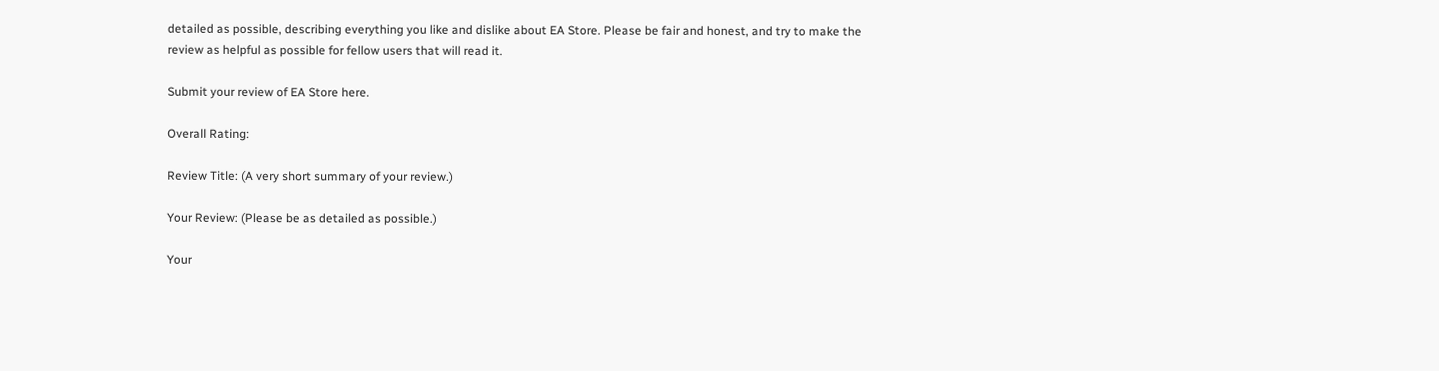detailed as possible, describing everything you like and dislike about EA Store. Please be fair and honest, and try to make the review as helpful as possible for fellow users that will read it.

Submit your review of EA Store here.

Overall Rating:

Review Title: (A very short summary of your review.)

Your Review: (Please be as detailed as possible.)

Your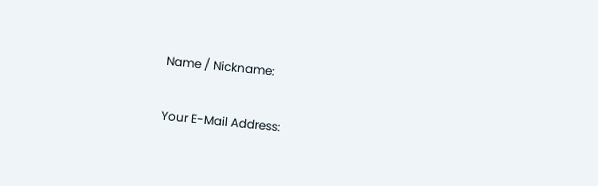Name / Nickname:

Your E-Mail Address: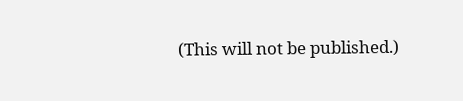(This will not be published.)